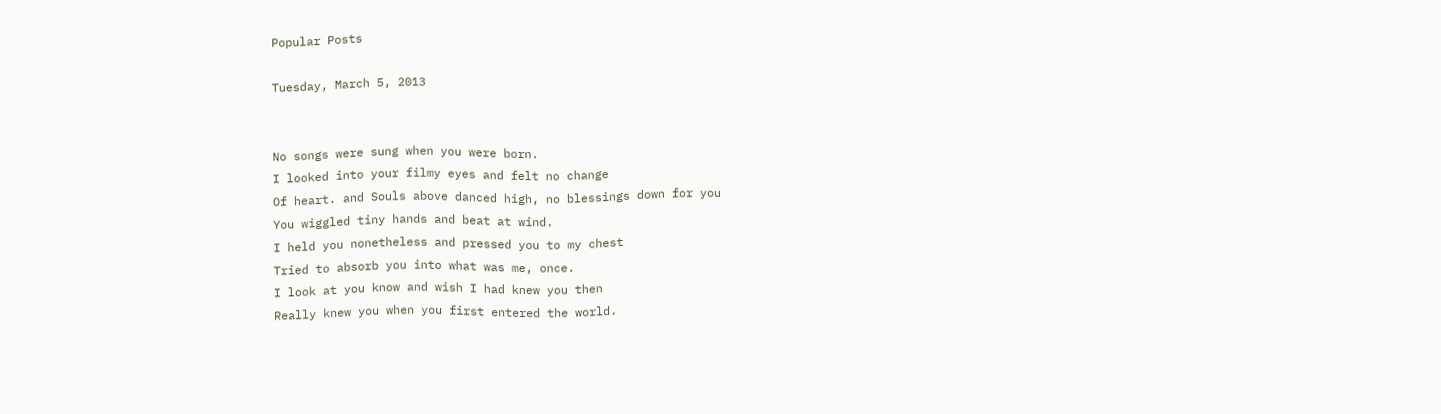Popular Posts

Tuesday, March 5, 2013


No songs were sung when you were born.
I looked into your filmy eyes and felt no change
Of heart. and Souls above danced high, no blessings down for you
You wiggled tiny hands and beat at wind.
I held you nonetheless and pressed you to my chest
Tried to absorb you into what was me, once.
I look at you know and wish I had knew you then
Really knew you when you first entered the world.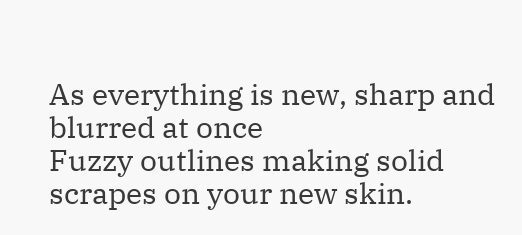As everything is new, sharp and blurred at once
Fuzzy outlines making solid scrapes on your new skin.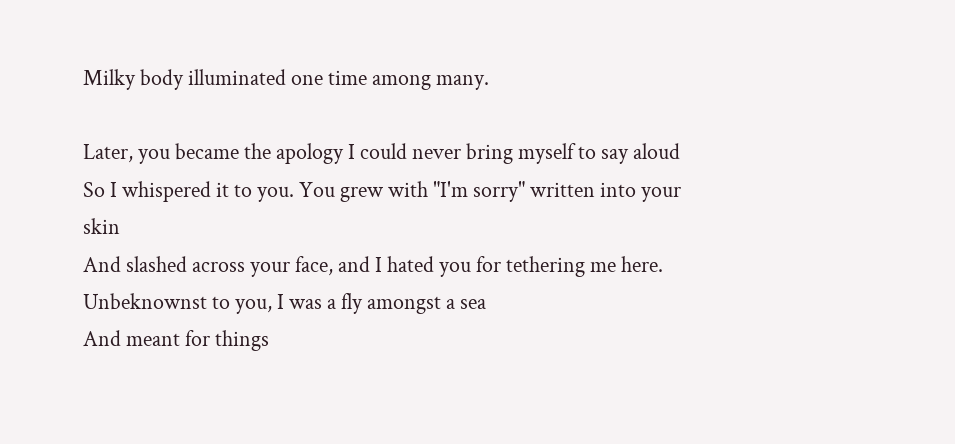Milky body illuminated one time among many.

Later, you became the apology I could never bring myself to say aloud
So I whispered it to you. You grew with "I'm sorry" written into your skin
And slashed across your face, and I hated you for tethering me here.
Unbeknownst to you, I was a fly amongst a sea
And meant for things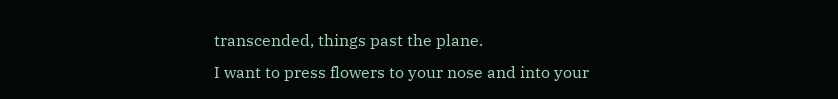transcended, things past the plane.
I want to press flowers to your nose and into your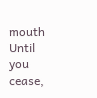mouth
Until you cease,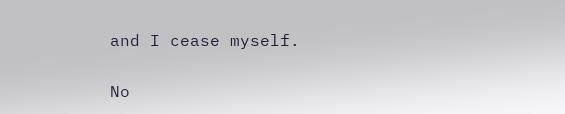and I cease myself.

No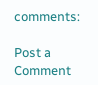comments:

Post a Comment